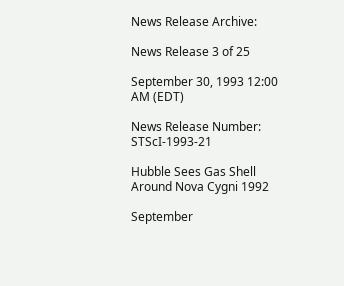News Release Archive:

News Release 3 of 25

September 30, 1993 12:00 AM (EDT)

News Release Number: STScI-1993-21

Hubble Sees Gas Shell Around Nova Cygni 1992

September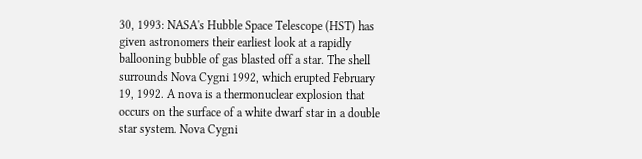30, 1993: NASA's Hubble Space Telescope (HST) has given astronomers their earliest look at a rapidly ballooning bubble of gas blasted off a star. The shell surrounds Nova Cygni 1992, which erupted February 19, 1992. A nova is a thermonuclear explosion that occurs on the surface of a white dwarf star in a double star system. Nova Cygni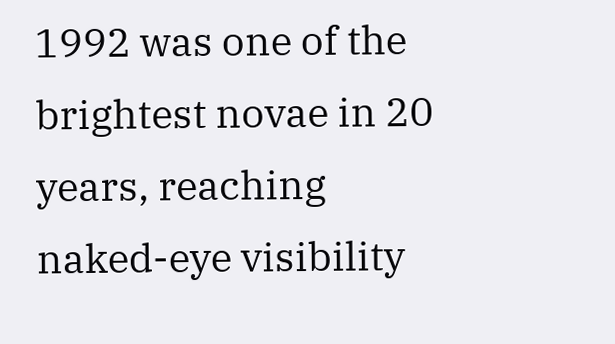1992 was one of the brightest novae in 20 years, reaching naked-eye visibility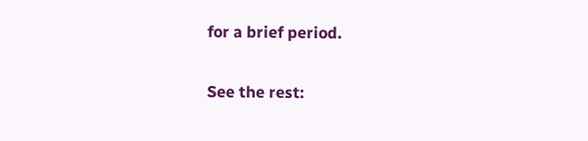for a brief period.

See the rest: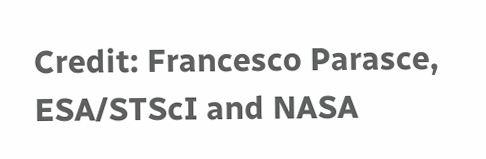Credit: Francesco Parasce, ESA/STScI and NASA